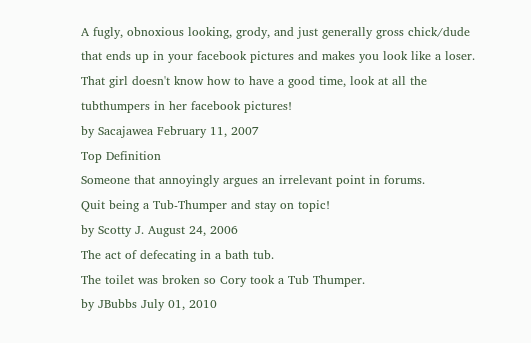A fugly, obnoxious looking, grody, and just generally gross chick/dude that ends up in your facebook pictures and makes you look like a loser.
That girl doesn't know how to have a good time, look at all the tubthumpers in her facebook pictures!
by Sacajawea February 11, 2007
Top Definition
Someone that annoyingly argues an irrelevant point in forums.
Quit being a Tub-Thumper and stay on topic!
by Scotty J. August 24, 2006
The act of defecating in a bath tub.
The toilet was broken so Cory took a Tub Thumper.
by JBubbs July 01, 2010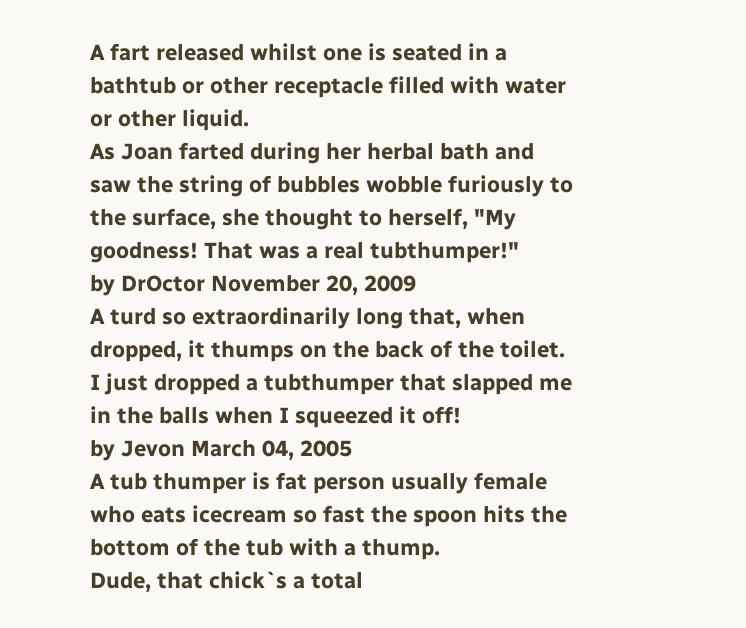A fart released whilst one is seated in a bathtub or other receptacle filled with water or other liquid.
As Joan farted during her herbal bath and saw the string of bubbles wobble furiously to the surface, she thought to herself, "My goodness! That was a real tubthumper!"
by DrOctor November 20, 2009
A turd so extraordinarily long that, when dropped, it thumps on the back of the toilet.
I just dropped a tubthumper that slapped me in the balls when I squeezed it off!
by Jevon March 04, 2005
A tub thumper is fat person usually female who eats icecream so fast the spoon hits the bottom of the tub with a thump.
Dude, that chick`s a total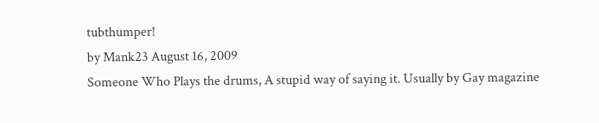tubthumper!
by Mank23 August 16, 2009
Someone Who Plays the drums, A stupid way of saying it. Usually by Gay magazine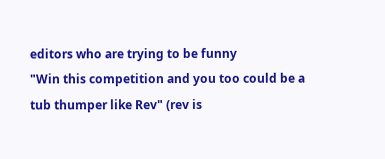editors who are trying to be funny
"Win this competition and you too could be a tub thumper like Rev" (rev is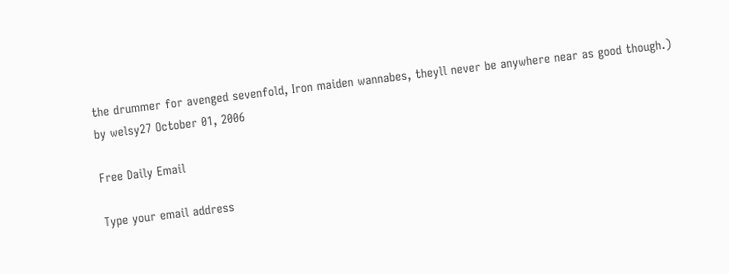the drummer for avenged sevenfold, Iron maiden wannabes, theyll never be anywhere near as good though.)
by welsy27 October 01, 2006

Free Daily Email

Type your email address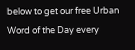below to get our free Urban Word of the Day every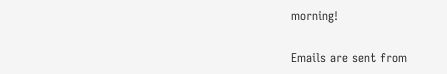morning!

Emails are sent from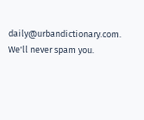daily@urbandictionary.com. We'll never spam you.